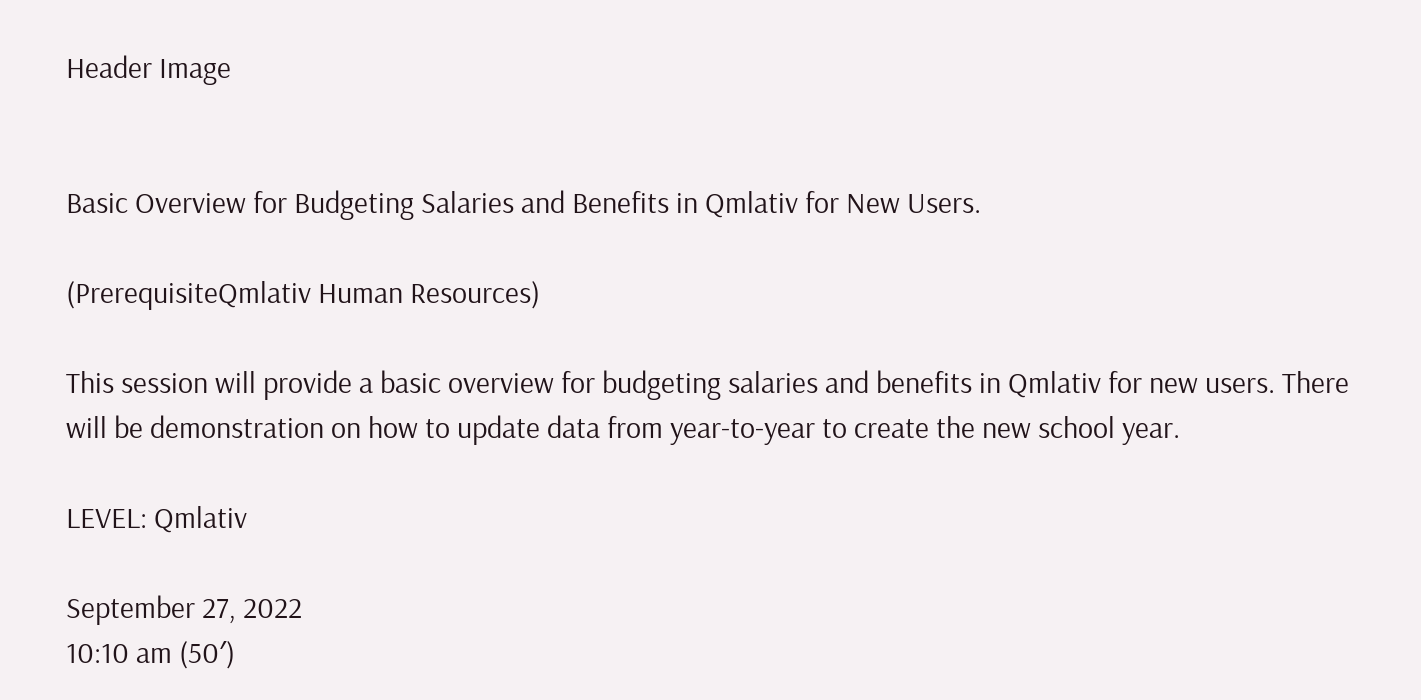Header Image


Basic Overview for Budgeting Salaries and Benefits in Qmlativ for New Users.

(PrerequisiteQmlativ Human Resources)

This session will provide a basic overview for budgeting salaries and benefits in Qmlativ for new users. There will be demonstration on how to update data from year-to-year to create the new school year.

LEVEL: Qmlativ

September 27, 2022
10:10 am (50′)